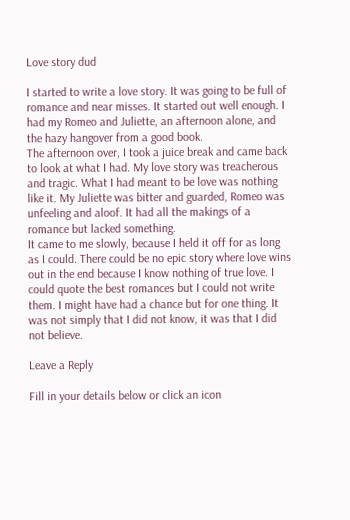Love story dud

I started to write a love story. It was going to be full of romance and near misses. It started out well enough. I had my Romeo and Juliette, an afternoon alone, and the hazy hangover from a good book.
The afternoon over, I took a juice break and came back to look at what I had. My love story was treacherous and tragic. What I had meant to be love was nothing like it. My Juliette was bitter and guarded, Romeo was unfeeling and aloof. It had all the makings of a romance but lacked something.
It came to me slowly, because I held it off for as long as I could. There could be no epic story where love wins out in the end because I know nothing of true love. I could quote the best romances but I could not write them. I might have had a chance but for one thing. It was not simply that I did not know, it was that I did not believe.

Leave a Reply

Fill in your details below or click an icon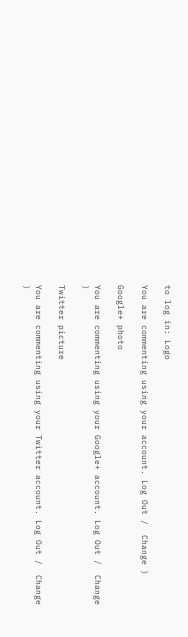to log in: Logo

You are commenting using your account. Log Out /  Change )

Google+ photo

You are commenting using your Google+ account. Log Out /  Change )

Twitter picture

You are commenting using your Twitter account. Log Out /  Change )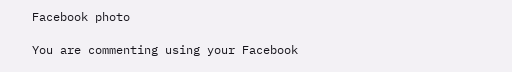Facebook photo

You are commenting using your Facebook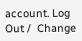account. Log Out /  Change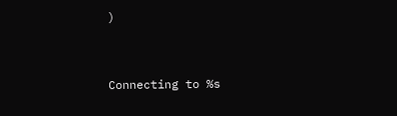)


Connecting to %s